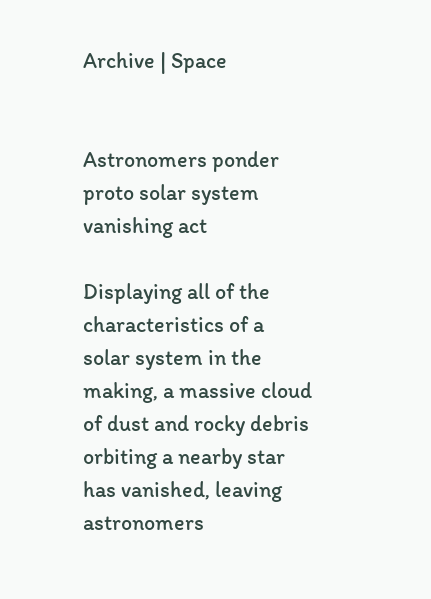Archive | Space


Astronomers ponder proto solar system vanishing act

Displaying all of the characteristics of a solar system in the making, a massive cloud of dust and rocky debris orbiting a nearby star has vanished, leaving astronomers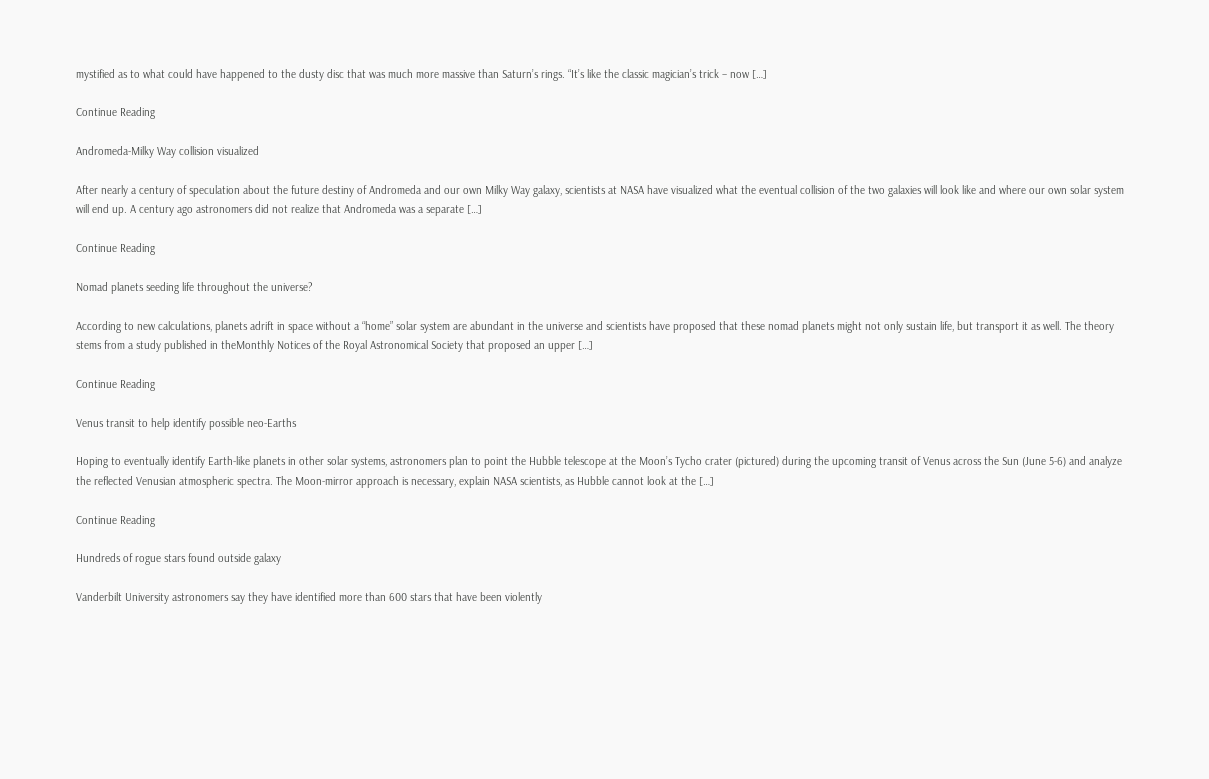mystified as to what could have happened to the dusty disc that was much more massive than Saturn’s rings. “It’s like the classic magician’s trick – now […]

Continue Reading

Andromeda-Milky Way collision visualized

After nearly a century of speculation about the future destiny of Andromeda and our own Milky Way galaxy, scientists at NASA have visualized what the eventual collision of the two galaxies will look like and where our own solar system will end up. A century ago astronomers did not realize that Andromeda was a separate […]

Continue Reading

Nomad planets seeding life throughout the universe?

According to new calculations, planets adrift in space without a “home” solar system are abundant in the universe and scientists have proposed that these nomad planets might not only sustain life, but transport it as well. The theory stems from a study published in theMonthly Notices of the Royal Astronomical Society that proposed an upper […]

Continue Reading

Venus transit to help identify possible neo-Earths

Hoping to eventually identify Earth-like planets in other solar systems, astronomers plan to point the Hubble telescope at the Moon’s Tycho crater (pictured) during the upcoming transit of Venus across the Sun (June 5-6) and analyze the reflected Venusian atmospheric spectra. The Moon-mirror approach is necessary, explain NASA scientists, as Hubble cannot look at the […]

Continue Reading

Hundreds of rogue stars found outside galaxy

Vanderbilt University astronomers say they have identified more than 600 stars that have been violently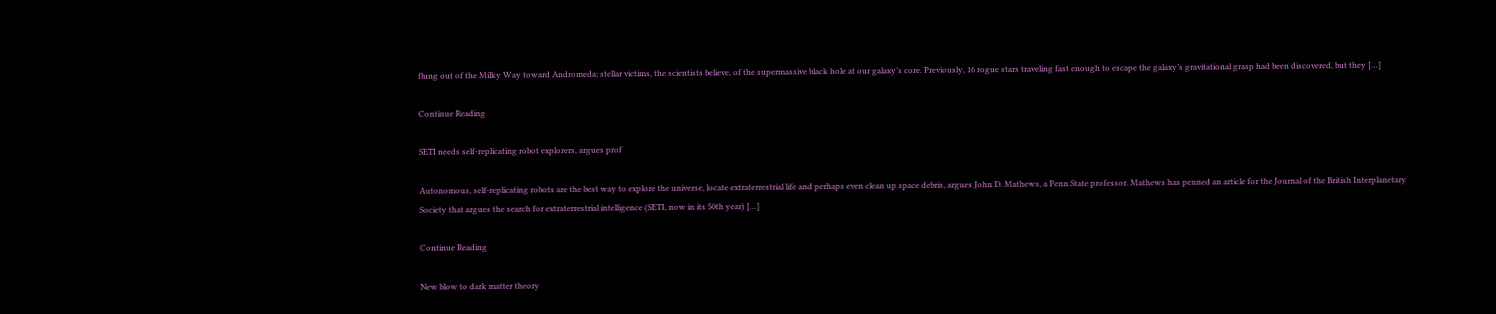flung out of the Milky Way toward Andromeda; stellar victims, the scientists believe, of the supermassive black hole at our galaxy’s core. Previously, 16 rogue stars traveling fast enough to escape the galaxy’s gravitational grasp had been discovered, but they […]

Continue Reading

SETI needs self-replicating robot explorers, argues prof

Autonomous, self-replicating robots are the best way to explore the universe, locate extraterrestrial life and perhaps even clean up space debris, argues John D. Mathews, a Penn State professor. Mathews has penned an article for the Journal of the British Interplanetary Society that argues the search for extraterrestrial intelligence (SETI, now in its 50th year) […]

Continue Reading

New blow to dark matter theory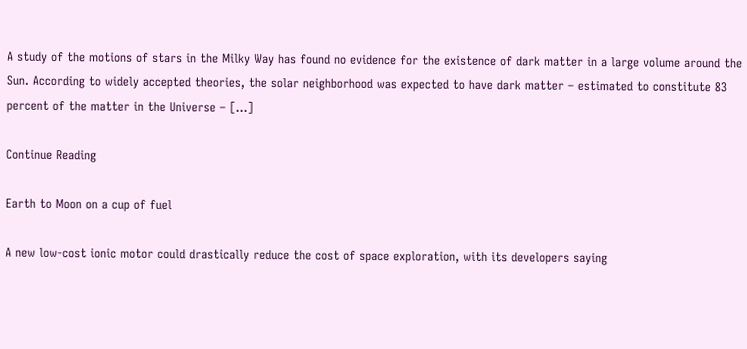A study of the motions of stars in the Milky Way has found no evidence for the existence of dark matter in a large volume around the Sun. According to widely accepted theories, the solar neighborhood was expected to have dark matter – estimated to constitute 83 percent of the matter in the Universe – […]

Continue Reading

Earth to Moon on a cup of fuel

A new low-cost ionic motor could drastically reduce the cost of space exploration, with its developers saying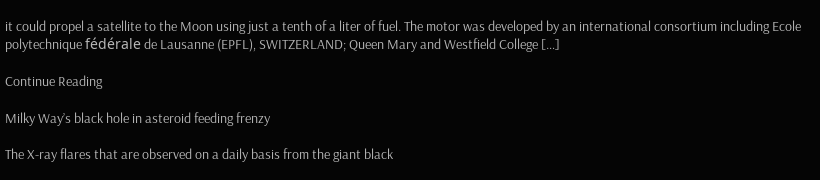it could propel a satellite to the Moon using just a tenth of a liter of fuel. The motor was developed by an international consortium including Ecole polytechnique fédérale de Lausanne (EPFL), SWITZERLAND; Queen Mary and Westfield College […]

Continue Reading

Milky Way’s black hole in asteroid feeding frenzy

The X-ray flares that are observed on a daily basis from the giant black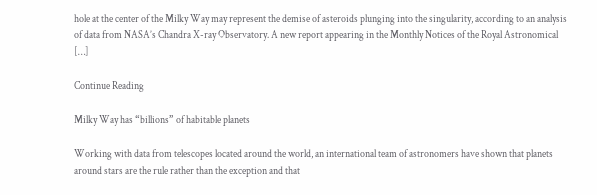hole at the center of the Milky Way may represent the demise of asteroids plunging into the singularity, according to an analysis of data from NASA’s Chandra X-ray Observatory. A new report appearing in the Monthly Notices of the Royal Astronomical […]

Continue Reading

Milky Way has “billions” of habitable planets

Working with data from telescopes located around the world, an international team of astronomers have shown that planets around stars are the rule rather than the exception and that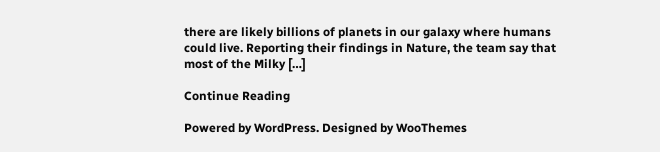there are likely billions of planets in our galaxy where humans could live. Reporting their findings in Nature, the team say that most of the Milky […]

Continue Reading

Powered by WordPress. Designed by WooThemes